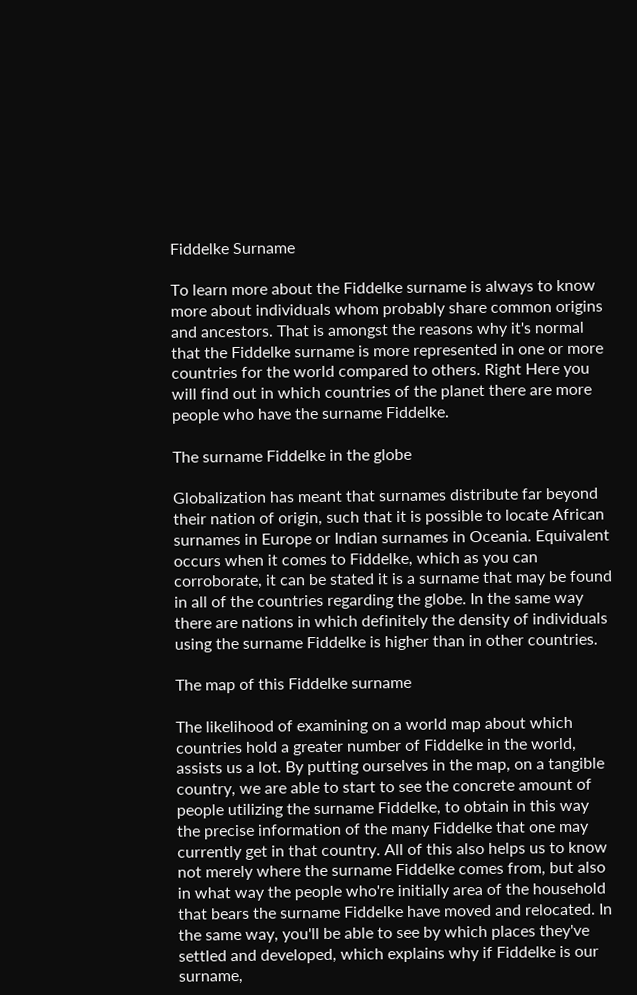Fiddelke Surname

To learn more about the Fiddelke surname is always to know more about individuals whom probably share common origins and ancestors. That is amongst the reasons why it's normal that the Fiddelke surname is more represented in one or more countries for the world compared to others. Right Here you will find out in which countries of the planet there are more people who have the surname Fiddelke.

The surname Fiddelke in the globe

Globalization has meant that surnames distribute far beyond their nation of origin, such that it is possible to locate African surnames in Europe or Indian surnames in Oceania. Equivalent occurs when it comes to Fiddelke, which as you can corroborate, it can be stated it is a surname that may be found in all of the countries regarding the globe. In the same way there are nations in which definitely the density of individuals using the surname Fiddelke is higher than in other countries.

The map of this Fiddelke surname

The likelihood of examining on a world map about which countries hold a greater number of Fiddelke in the world, assists us a lot. By putting ourselves in the map, on a tangible country, we are able to start to see the concrete amount of people utilizing the surname Fiddelke, to obtain in this way the precise information of the many Fiddelke that one may currently get in that country. All of this also helps us to know not merely where the surname Fiddelke comes from, but also in what way the people who're initially area of the household that bears the surname Fiddelke have moved and relocated. In the same way, you'll be able to see by which places they've settled and developed, which explains why if Fiddelke is our surname,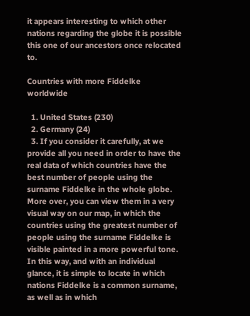it appears interesting to which other nations regarding the globe it is possible this one of our ancestors once relocated to.

Countries with more Fiddelke worldwide

  1. United States (230)
  2. Germany (24)
  3. If you consider it carefully, at we provide all you need in order to have the real data of which countries have the best number of people using the surname Fiddelke in the whole globe. More over, you can view them in a very visual way on our map, in which the countries using the greatest number of people using the surname Fiddelke is visible painted in a more powerful tone. In this way, and with an individual glance, it is simple to locate in which nations Fiddelke is a common surname, as well as in which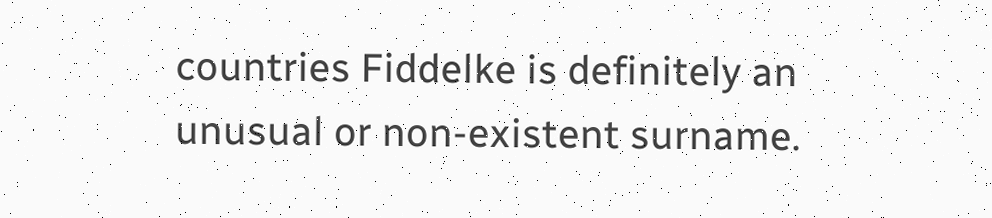countries Fiddelke is definitely an unusual or non-existent surname.